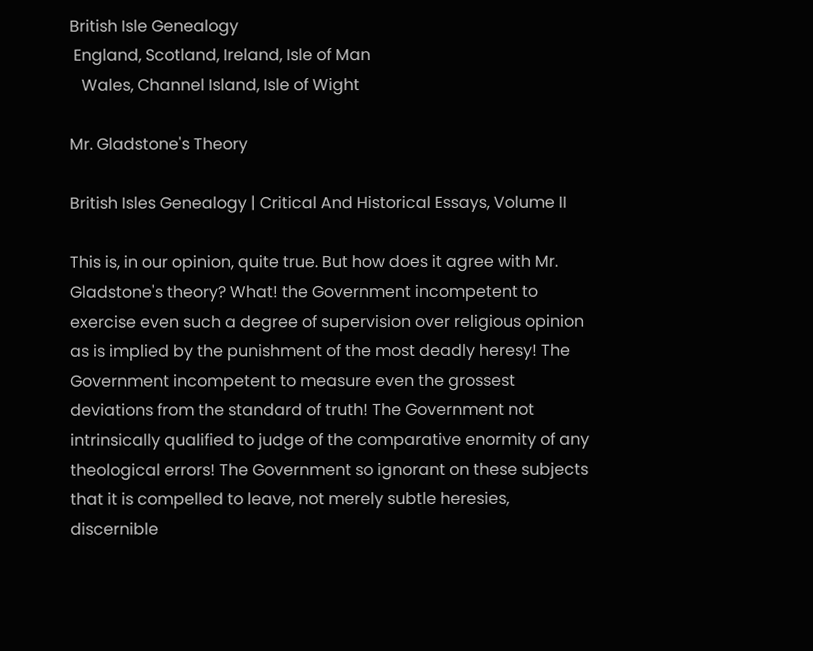British Isle Genealogy
 England, Scotland, Ireland, Isle of Man
   Wales, Channel Island, Isle of Wight

Mr. Gladstone's Theory

British Isles Genealogy | Critical And Historical Essays, Volume II

This is, in our opinion, quite true. But how does it agree with Mr. Gladstone's theory? What! the Government incompetent to exercise even such a degree of supervision over religious opinion as is implied by the punishment of the most deadly heresy! The Government incompetent to measure even the grossest deviations from the standard of truth! The Government not intrinsically qualified to judge of the comparative enormity of any theological errors! The Government so ignorant on these subjects that it is compelled to leave, not merely subtle heresies, discernible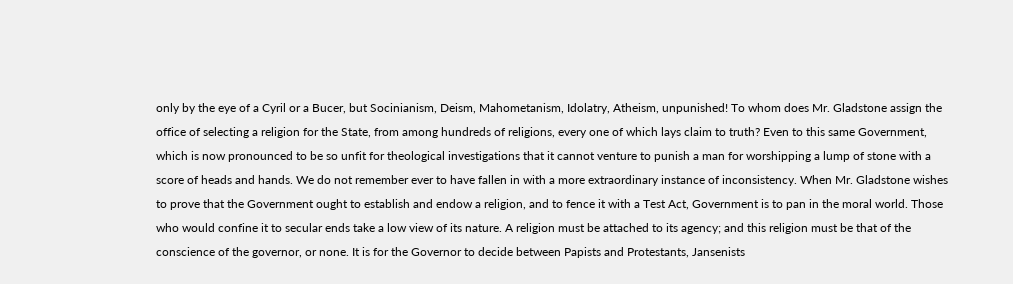only by the eye of a Cyril or a Bucer, but Socinianism, Deism, Mahometanism, Idolatry, Atheism, unpunished! To whom does Mr. Gladstone assign the office of selecting a religion for the State, from among hundreds of religions, every one of which lays claim to truth? Even to this same Government, which is now pronounced to be so unfit for theological investigations that it cannot venture to punish a man for worshipping a lump of stone with a score of heads and hands. We do not remember ever to have fallen in with a more extraordinary instance of inconsistency. When Mr. Gladstone wishes to prove that the Government ought to establish and endow a religion, and to fence it with a Test Act, Government is to pan in the moral world. Those who would confine it to secular ends take a low view of its nature. A religion must be attached to its agency; and this religion must be that of the conscience of the governor, or none. It is for the Governor to decide between Papists and Protestants, Jansenists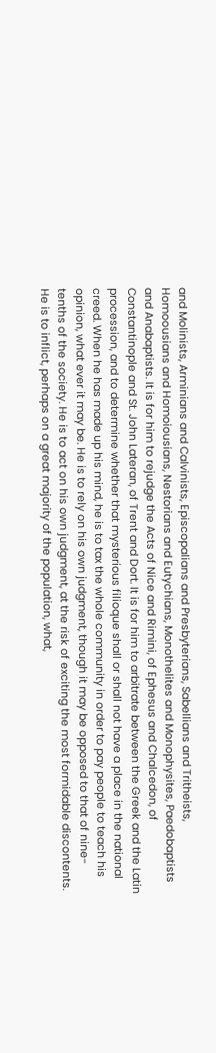and Molinists, Arminians and Calvinists, Episcopalians and Presbyterians, Sabellians and Tritheists, Homoousians and Homoiousians, Nestorians and Eutychians, Monothelites and Monophysites, Paedobaptists and Anabaptists. It is for him to rejudge the Acts of Nice and Rimini, of Ephesus and Chalcedon, of Constantinople and St. John Lateran, of Trent and Dort. It is for him to arbitrate between the Greek and the Latin procession, and to determine whether that mysterious filioque shall or shall not have a place in the national creed. When he has made up his mind, he is to tax the whole community in order to pay people to teach his opinion, what ever it may be. He is to rely on his own judgment, though it may be opposed to that of nine-tenths of the society. He is to act on his own judgment, at the risk of exciting the most formidable discontents. He is to inflict, perhaps on a great majority of the population, what,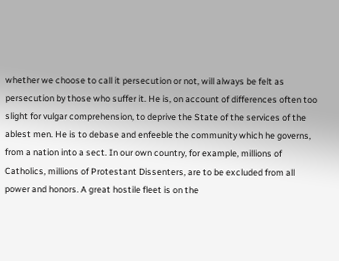whether we choose to call it persecution or not, will always be felt as persecution by those who suffer it. He is, on account of differences often too slight for vulgar comprehension, to deprive the State of the services of the ablest men. He is to debase and enfeeble the community which he governs, from a nation into a sect. In our own country, for example, millions of Catholics, millions of Protestant Dissenters, are to be excluded from all power and honors. A great hostile fleet is on the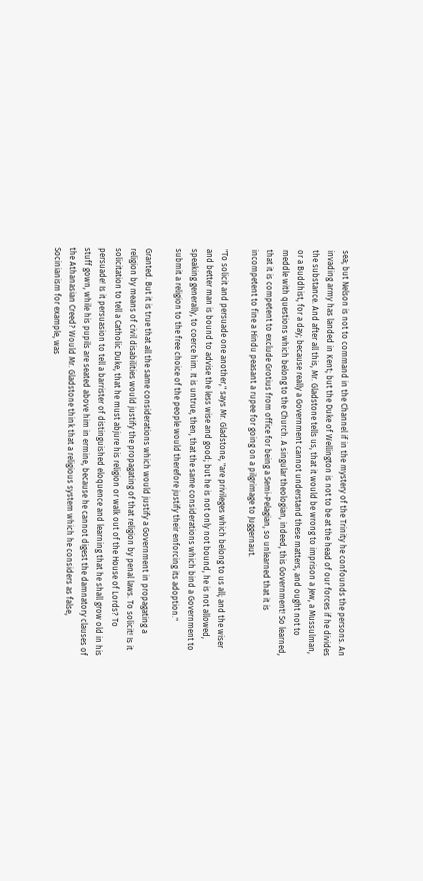sea; but Nelson is not to command in the Channel if in the mystery of the Trinity he confounds the persons. An invading army has landed in Kent; but the Duke of Wellington is not to be at the head of our forces if he divides the substance. And after all this, Mr. Gladstone tells us, that it would be wrong to imprison a Jew, a Mussulman, or a Buddhist, for a day; because really a Government cannot understand these matters, and ought not to meddle with questions which belong to the Church. A singular theologian, indeed, this Government! So learned, that it is competent to exclude Grotius from office for being a Semi-Pelagian, so unlearned that it is incompetent to fine a Hindu peasant a rupee for going on a pilgrimage to Juggernaut.

"To solicit and persuade one another," says Mr. Gladstone, "are privileges which belong to us all; and the wiser and better man is bound to advise the less wise and good; but he is not only not bound, he is not allowed, speaking generally, to coerce him. It is untrue, then, that the same considerations which bind a Government to submit a religion to the free choice of the people would therefore justify their enforcing its adoption."

Granted. But it is true that all the same considerations which would justify a Government in propagating a religion by means of civil disabilities would justify the propagating of that religion by penal laws. To solicit! Is it solicitation to tell a Catholic Duke, that he must abjure his religion or walk out of the House of Lords? To persuade! Is it persuasion to tell a barrister of distinguished eloquence and learning that he shall grow old in his stuff gown, while his pupils are seated above him in ermine, because he cannot digest the damnatory clauses of the Athanasian Creed? Would Mr. Gladstone think that a religious system which he considers as false, Socinianism for example, was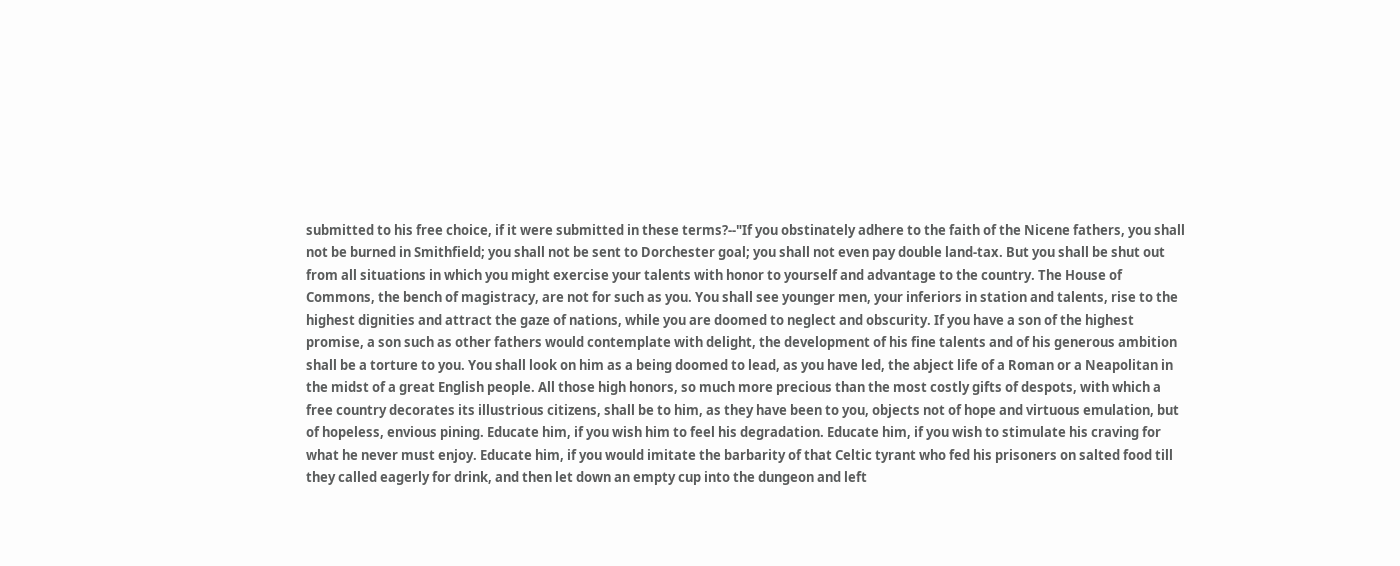submitted to his free choice, if it were submitted in these terms?--"If you obstinately adhere to the faith of the Nicene fathers, you shall not be burned in Smithfield; you shall not be sent to Dorchester goal; you shall not even pay double land-tax. But you shall be shut out from all situations in which you might exercise your talents with honor to yourself and advantage to the country. The House of Commons, the bench of magistracy, are not for such as you. You shall see younger men, your inferiors in station and talents, rise to the highest dignities and attract the gaze of nations, while you are doomed to neglect and obscurity. If you have a son of the highest promise, a son such as other fathers would contemplate with delight, the development of his fine talents and of his generous ambition shall be a torture to you. You shall look on him as a being doomed to lead, as you have led, the abject life of a Roman or a Neapolitan in the midst of a great English people. All those high honors, so much more precious than the most costly gifts of despots, with which a free country decorates its illustrious citizens, shall be to him, as they have been to you, objects not of hope and virtuous emulation, but of hopeless, envious pining. Educate him, if you wish him to feel his degradation. Educate him, if you wish to stimulate his craving for what he never must enjoy. Educate him, if you would imitate the barbarity of that Celtic tyrant who fed his prisoners on salted food till they called eagerly for drink, and then let down an empty cup into the dungeon and left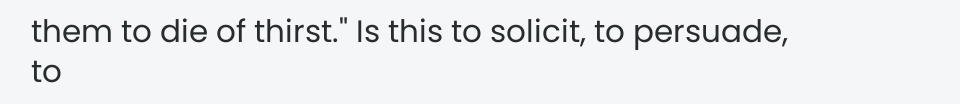them to die of thirst." Is this to solicit, to persuade, to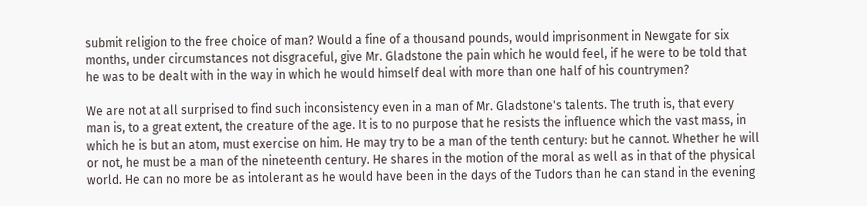submit religion to the free choice of man? Would a fine of a thousand pounds, would imprisonment in Newgate for six months, under circumstances not disgraceful, give Mr. Gladstone the pain which he would feel, if he were to be told that he was to be dealt with in the way in which he would himself deal with more than one half of his countrymen?

We are not at all surprised to find such inconsistency even in a man of Mr. Gladstone's talents. The truth is, that every man is, to a great extent, the creature of the age. It is to no purpose that he resists the influence which the vast mass, in which he is but an atom, must exercise on him. He may try to be a man of the tenth century: but he cannot. Whether he will or not, he must be a man of the nineteenth century. He shares in the motion of the moral as well as in that of the physical world. He can no more be as intolerant as he would have been in the days of the Tudors than he can stand in the evening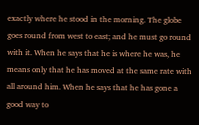exactly where he stood in the morning. The globe goes round from west to east; and he must go round with it. When he says that he is where he was, he means only that he has moved at the same rate with all around him. When he says that he has gone a good way to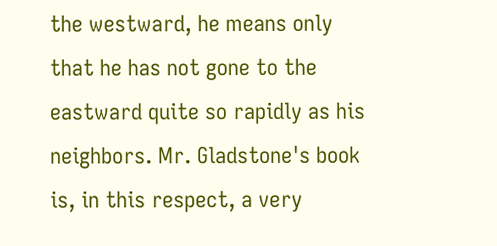the westward, he means only that he has not gone to the eastward quite so rapidly as his neighbors. Mr. Gladstone's book is, in this respect, a very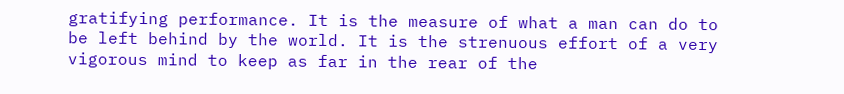gratifying performance. It is the measure of what a man can do to be left behind by the world. It is the strenuous effort of a very vigorous mind to keep as far in the rear of the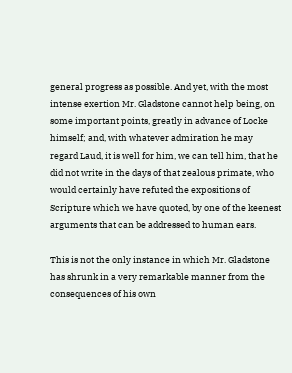general progress as possible. And yet, with the most intense exertion Mr. Gladstone cannot help being, on some important points, greatly in advance of Locke himself; and, with whatever admiration he may regard Laud, it is well for him, we can tell him, that he did not write in the days of that zealous primate, who would certainly have refuted the expositions of Scripture which we have quoted, by one of the keenest arguments that can be addressed to human ears.

This is not the only instance in which Mr. Gladstone has shrunk in a very remarkable manner from the consequences of his own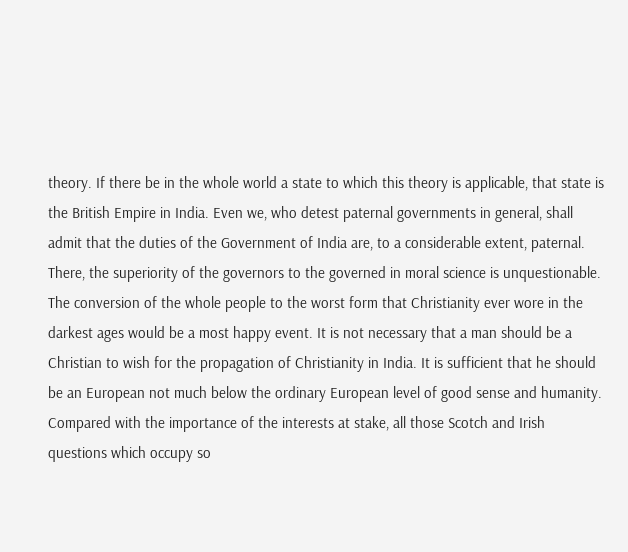theory. If there be in the whole world a state to which this theory is applicable, that state is the British Empire in India. Even we, who detest paternal governments in general, shall admit that the duties of the Government of India are, to a considerable extent, paternal. There, the superiority of the governors to the governed in moral science is unquestionable. The conversion of the whole people to the worst form that Christianity ever wore in the darkest ages would be a most happy event. It is not necessary that a man should be a Christian to wish for the propagation of Christianity in India. It is sufficient that he should be an European not much below the ordinary European level of good sense and humanity. Compared with the importance of the interests at stake, all those Scotch and Irish questions which occupy so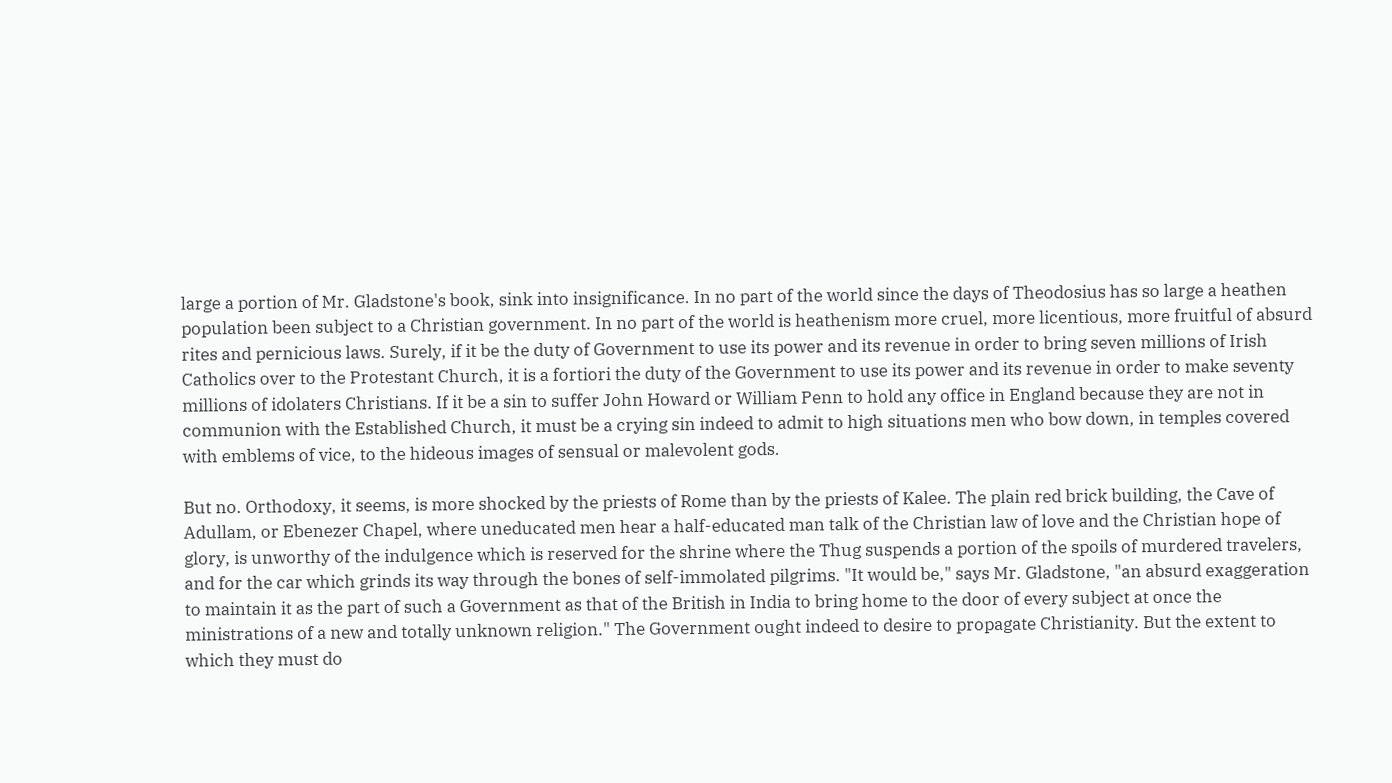large a portion of Mr. Gladstone's book, sink into insignificance. In no part of the world since the days of Theodosius has so large a heathen population been subject to a Christian government. In no part of the world is heathenism more cruel, more licentious, more fruitful of absurd rites and pernicious laws. Surely, if it be the duty of Government to use its power and its revenue in order to bring seven millions of Irish Catholics over to the Protestant Church, it is a fortiori the duty of the Government to use its power and its revenue in order to make seventy millions of idolaters Christians. If it be a sin to suffer John Howard or William Penn to hold any office in England because they are not in communion with the Established Church, it must be a crying sin indeed to admit to high situations men who bow down, in temples covered with emblems of vice, to the hideous images of sensual or malevolent gods.

But no. Orthodoxy, it seems, is more shocked by the priests of Rome than by the priests of Kalee. The plain red brick building, the Cave of Adullam, or Ebenezer Chapel, where uneducated men hear a half-educated man talk of the Christian law of love and the Christian hope of glory, is unworthy of the indulgence which is reserved for the shrine where the Thug suspends a portion of the spoils of murdered travelers, and for the car which grinds its way through the bones of self-immolated pilgrims. "It would be," says Mr. Gladstone, "an absurd exaggeration to maintain it as the part of such a Government as that of the British in India to bring home to the door of every subject at once the ministrations of a new and totally unknown religion." The Government ought indeed to desire to propagate Christianity. But the extent to which they must do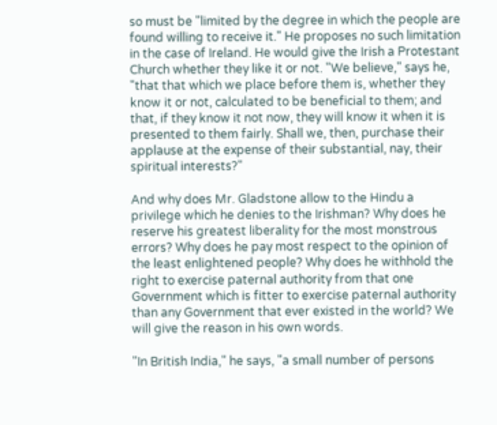so must be "limited by the degree in which the people are found willing to receive it." He proposes no such limitation in the case of Ireland. He would give the Irish a Protestant Church whether they like it or not. "We believe," says he, "that that which we place before them is, whether they know it or not, calculated to be beneficial to them; and that, if they know it not now, they will know it when it is presented to them fairly. Shall we, then, purchase their applause at the expense of their substantial, nay, their spiritual interests?"

And why does Mr. Gladstone allow to the Hindu a privilege which he denies to the Irishman? Why does he reserve his greatest liberality for the most monstrous errors? Why does he pay most respect to the opinion of the least enlightened people? Why does he withhold the right to exercise paternal authority from that one Government which is fitter to exercise paternal authority than any Government that ever existed in the world? We will give the reason in his own words.

"In British India," he says, "a small number of persons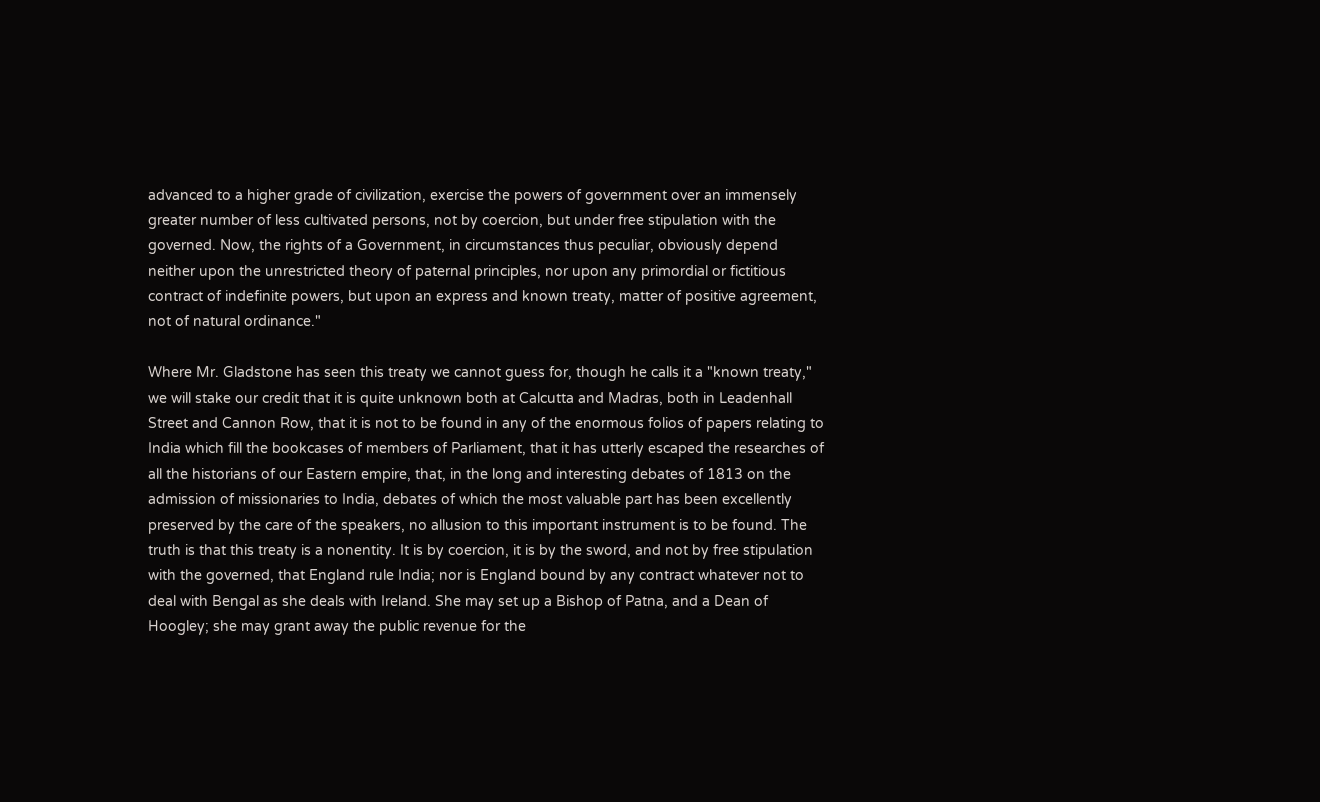advanced to a higher grade of civilization, exercise the powers of government over an immensely greater number of less cultivated persons, not by coercion, but under free stipulation with the governed. Now, the rights of a Government, in circumstances thus peculiar, obviously depend neither upon the unrestricted theory of paternal principles, nor upon any primordial or fictitious contract of indefinite powers, but upon an express and known treaty, matter of positive agreement, not of natural ordinance."

Where Mr. Gladstone has seen this treaty we cannot guess for, though he calls it a "known treaty," we will stake our credit that it is quite unknown both at Calcutta and Madras, both in Leadenhall Street and Cannon Row, that it is not to be found in any of the enormous folios of papers relating to India which fill the bookcases of members of Parliament, that it has utterly escaped the researches of all the historians of our Eastern empire, that, in the long and interesting debates of 1813 on the admission of missionaries to India, debates of which the most valuable part has been excellently preserved by the care of the speakers, no allusion to this important instrument is to be found. The truth is that this treaty is a nonentity. It is by coercion, it is by the sword, and not by free stipulation with the governed, that England rule India; nor is England bound by any contract whatever not to deal with Bengal as she deals with Ireland. She may set up a Bishop of Patna, and a Dean of Hoogley; she may grant away the public revenue for the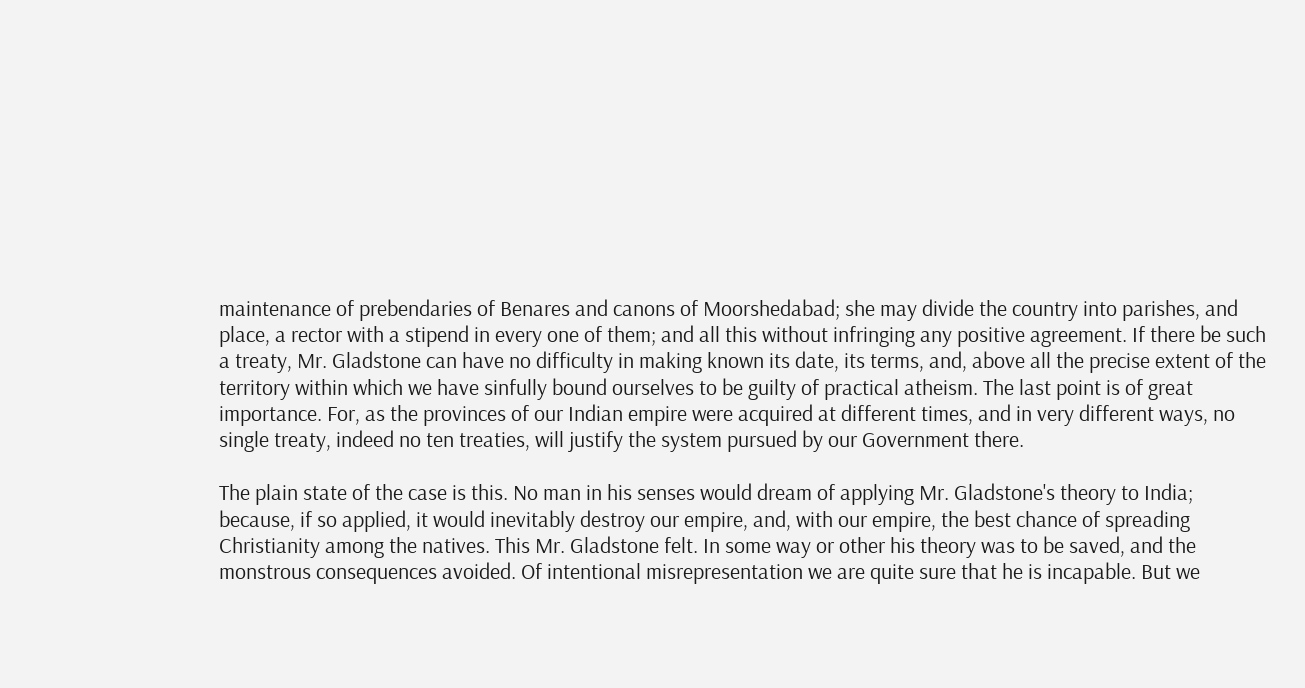maintenance of prebendaries of Benares and canons of Moorshedabad; she may divide the country into parishes, and place, a rector with a stipend in every one of them; and all this without infringing any positive agreement. If there be such a treaty, Mr. Gladstone can have no difficulty in making known its date, its terms, and, above all the precise extent of the territory within which we have sinfully bound ourselves to be guilty of practical atheism. The last point is of great importance. For, as the provinces of our Indian empire were acquired at different times, and in very different ways, no single treaty, indeed no ten treaties, will justify the system pursued by our Government there.

The plain state of the case is this. No man in his senses would dream of applying Mr. Gladstone's theory to India; because, if so applied, it would inevitably destroy our empire, and, with our empire, the best chance of spreading Christianity among the natives. This Mr. Gladstone felt. In some way or other his theory was to be saved, and the monstrous consequences avoided. Of intentional misrepresentation we are quite sure that he is incapable. But we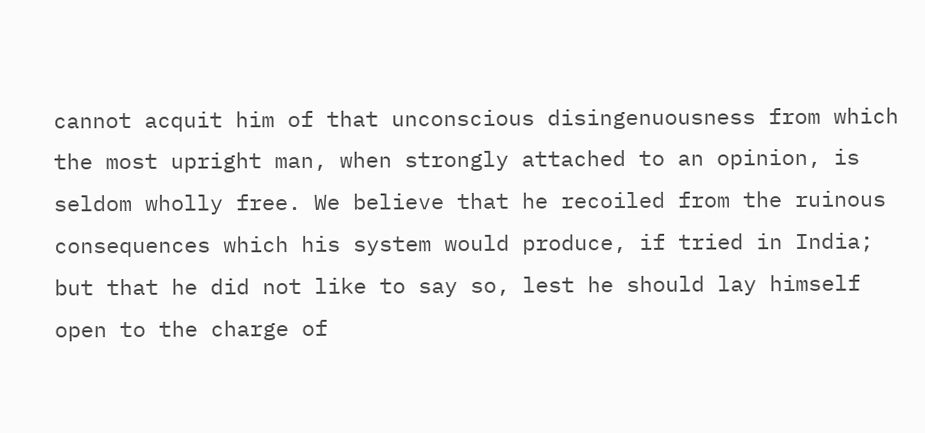cannot acquit him of that unconscious disingenuousness from which the most upright man, when strongly attached to an opinion, is seldom wholly free. We believe that he recoiled from the ruinous consequences which his system would produce, if tried in India; but that he did not like to say so, lest he should lay himself open to the charge of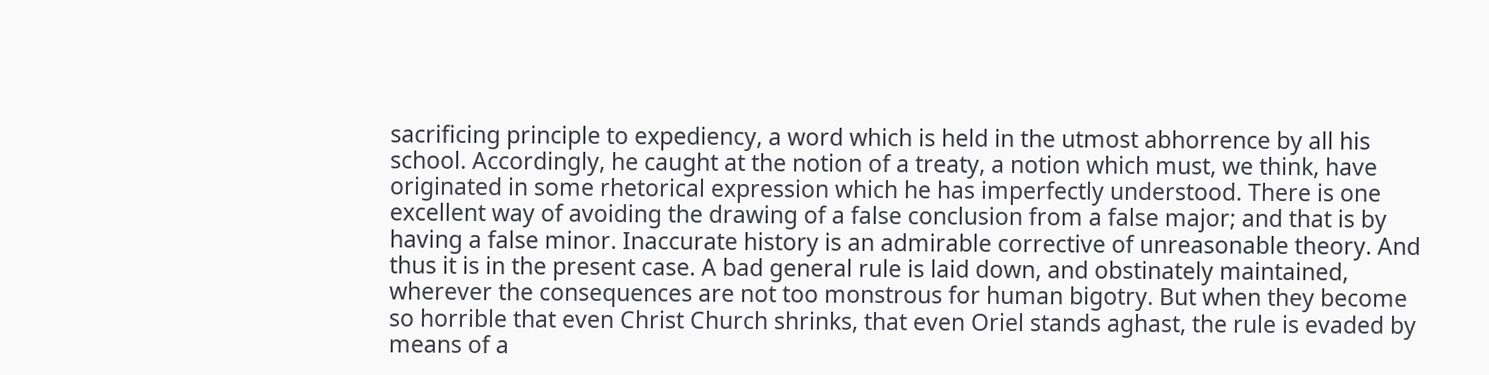sacrificing principle to expediency, a word which is held in the utmost abhorrence by all his school. Accordingly, he caught at the notion of a treaty, a notion which must, we think, have originated in some rhetorical expression which he has imperfectly understood. There is one excellent way of avoiding the drawing of a false conclusion from a false major; and that is by having a false minor. Inaccurate history is an admirable corrective of unreasonable theory. And thus it is in the present case. A bad general rule is laid down, and obstinately maintained, wherever the consequences are not too monstrous for human bigotry. But when they become so horrible that even Christ Church shrinks, that even Oriel stands aghast, the rule is evaded by means of a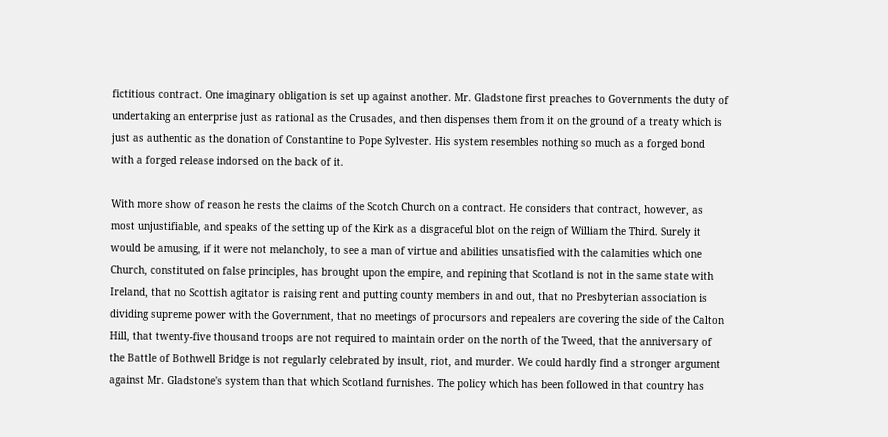fictitious contract. One imaginary obligation is set up against another. Mr. Gladstone first preaches to Governments the duty of undertaking an enterprise just as rational as the Crusades, and then dispenses them from it on the ground of a treaty which is just as authentic as the donation of Constantine to Pope Sylvester. His system resembles nothing so much as a forged bond with a forged release indorsed on the back of it.

With more show of reason he rests the claims of the Scotch Church on a contract. He considers that contract, however, as most unjustifiable, and speaks of the setting up of the Kirk as a disgraceful blot on the reign of William the Third. Surely it would be amusing, if it were not melancholy, to see a man of virtue and abilities unsatisfied with the calamities which one Church, constituted on false principles, has brought upon the empire, and repining that Scotland is not in the same state with Ireland, that no Scottish agitator is raising rent and putting county members in and out, that no Presbyterian association is dividing supreme power with the Government, that no meetings of procursors and repealers are covering the side of the Calton Hill, that twenty-five thousand troops are not required to maintain order on the north of the Tweed, that the anniversary of the Battle of Bothwell Bridge is not regularly celebrated by insult, riot, and murder. We could hardly find a stronger argument against Mr. Gladstone's system than that which Scotland furnishes. The policy which has been followed in that country has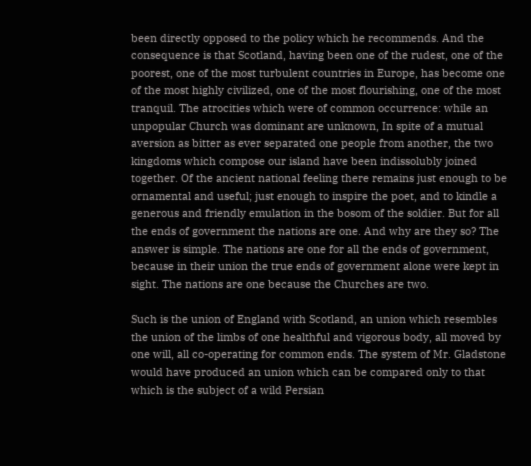been directly opposed to the policy which he recommends. And the consequence is that Scotland, having been one of the rudest, one of the poorest, one of the most turbulent countries in Europe, has become one of the most highly civilized, one of the most flourishing, one of the most tranquil. The atrocities which were of common occurrence: while an unpopular Church was dominant are unknown, In spite of a mutual aversion as bitter as ever separated one people from another, the two kingdoms which compose our island have been indissolubly joined together. Of the ancient national feeling there remains just enough to be ornamental and useful; just enough to inspire the poet, and to kindle a generous and friendly emulation in the bosom of the soldier. But for all the ends of government the nations are one. And why are they so? The answer is simple. The nations are one for all the ends of government, because in their union the true ends of government alone were kept in sight. The nations are one because the Churches are two.

Such is the union of England with Scotland, an union which resembles the union of the limbs of one healthful and vigorous body, all moved by one will, all co-operating for common ends. The system of Mr. Gladstone would have produced an union which can be compared only to that which is the subject of a wild Persian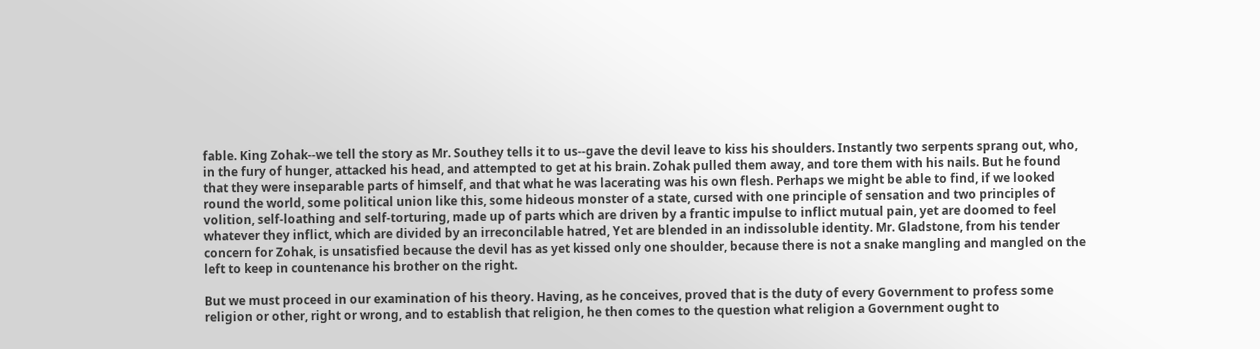fable. King Zohak--we tell the story as Mr. Southey tells it to us--gave the devil leave to kiss his shoulders. Instantly two serpents sprang out, who, in the fury of hunger, attacked his head, and attempted to get at his brain. Zohak pulled them away, and tore them with his nails. But he found that they were inseparable parts of himself, and that what he was lacerating was his own flesh. Perhaps we might be able to find, if we looked round the world, some political union like this, some hideous monster of a state, cursed with one principle of sensation and two principles of volition, self-loathing and self-torturing, made up of parts which are driven by a frantic impulse to inflict mutual pain, yet are doomed to feel whatever they inflict, which are divided by an irreconcilable hatred, Yet are blended in an indissoluble identity. Mr. Gladstone, from his tender concern for Zohak, is unsatisfied because the devil has as yet kissed only one shoulder, because there is not a snake mangling and mangled on the left to keep in countenance his brother on the right.

But we must proceed in our examination of his theory. Having, as he conceives, proved that is the duty of every Government to profess some religion or other, right or wrong, and to establish that religion, he then comes to the question what religion a Government ought to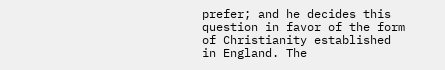prefer; and he decides this question in favor of the form of Christianity established in England. The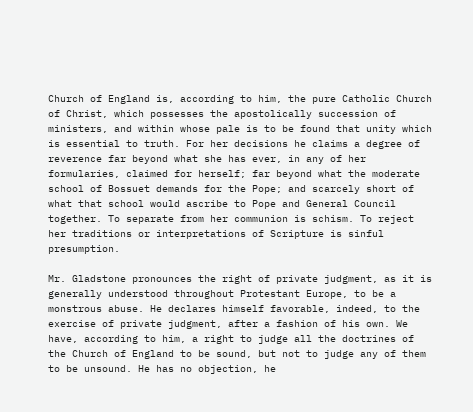Church of England is, according to him, the pure Catholic Church of Christ, which possesses the apostolically succession of ministers, and within whose pale is to be found that unity which is essential to truth. For her decisions he claims a degree of reverence far beyond what she has ever, in any of her formularies, claimed for herself; far beyond what the moderate school of Bossuet demands for the Pope; and scarcely short of what that school would ascribe to Pope and General Council together. To separate from her communion is schism. To reject her traditions or interpretations of Scripture is sinful presumption.

Mr. Gladstone pronounces the right of private judgment, as it is generally understood throughout Protestant Europe, to be a monstrous abuse. He declares himself favorable, indeed, to the exercise of private judgment, after a fashion of his own. We have, according to him, a right to judge all the doctrines of the Church of England to be sound, but not to judge any of them to be unsound. He has no objection, he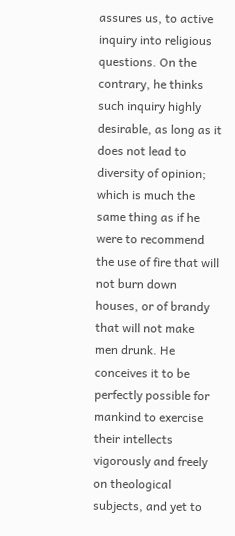assures us, to active inquiry into religious questions. On the contrary, he thinks such inquiry highly desirable, as long as it does not lead to diversity of opinion; which is much the same thing as if he were to recommend the use of fire that will not burn down houses, or of brandy that will not make men drunk. He conceives it to be perfectly possible for mankind to exercise their intellects vigorously and freely on theological subjects, and yet to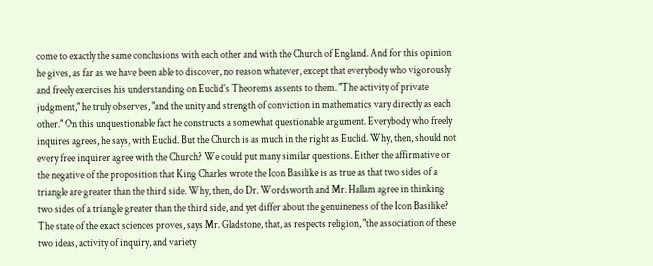come to exactly the same conclusions with each other and with the Church of England. And for this opinion he gives, as far as we have been able to discover, no reason whatever, except that everybody who vigorously and freely exercises his understanding on Euclid's Theorems assents to them. "The activity of private judgment," he truly observes, "and the unity and strength of conviction in mathematics vary directly as each other." On this unquestionable fact he constructs a somewhat questionable argument. Everybody who freely inquires agrees, he says, with Euclid. But the Church is as much in the right as Euclid. Why, then, should not every free inquirer agree with the Church? We could put many similar questions. Either the affirmative or the negative of the proposition that King Charles wrote the Icon Basilike is as true as that two sides of a triangle are greater than the third side. Why, then, do Dr. Wordsworth and Mr. Hallam agree in thinking two sides of a triangle greater than the third side, and yet differ about the genuineness of the Icon Basilike? The state of the exact sciences proves, says Mr. Gladstone, that, as respects religion, "the association of these two ideas, activity of inquiry, and variety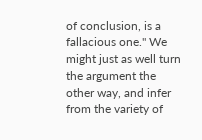of conclusion, is a fallacious one." We might just as well turn the argument the other way, and infer from the variety of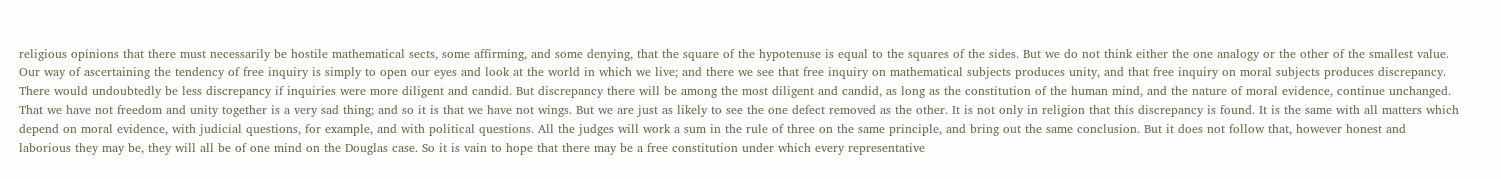religious opinions that there must necessarily be hostile mathematical sects, some affirming, and some denying, that the square of the hypotenuse is equal to the squares of the sides. But we do not think either the one analogy or the other of the smallest value. Our way of ascertaining the tendency of free inquiry is simply to open our eyes and look at the world in which we live; and there we see that free inquiry on mathematical subjects produces unity, and that free inquiry on moral subjects produces discrepancy. There would undoubtedly be less discrepancy if inquiries were more diligent and candid. But discrepancy there will be among the most diligent and candid, as long as the constitution of the human mind, and the nature of moral evidence, continue unchanged. That we have not freedom and unity together is a very sad thing; and so it is that we have not wings. But we are just as likely to see the one defect removed as the other. It is not only in religion that this discrepancy is found. It is the same with all matters which depend on moral evidence, with judicial questions, for example, and with political questions. All the judges will work a sum in the rule of three on the same principle, and bring out the same conclusion. But it does not follow that, however honest and laborious they may be, they will all be of one mind on the Douglas case. So it is vain to hope that there may be a free constitution under which every representative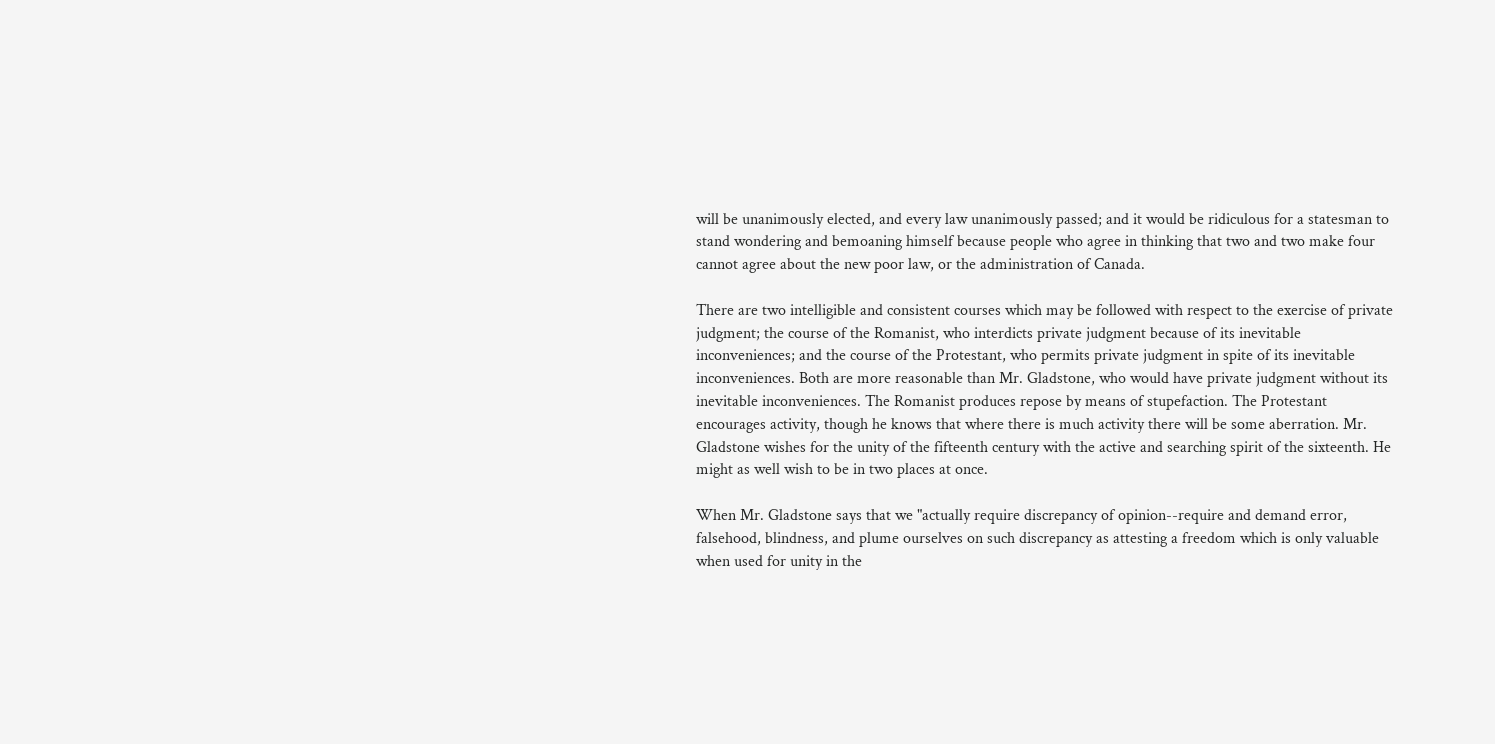will be unanimously elected, and every law unanimously passed; and it would be ridiculous for a statesman to stand wondering and bemoaning himself because people who agree in thinking that two and two make four cannot agree about the new poor law, or the administration of Canada.

There are two intelligible and consistent courses which may be followed with respect to the exercise of private judgment; the course of the Romanist, who interdicts private judgment because of its inevitable inconveniences; and the course of the Protestant, who permits private judgment in spite of its inevitable inconveniences. Both are more reasonable than Mr. Gladstone, who would have private judgment without its inevitable inconveniences. The Romanist produces repose by means of stupefaction. The Protestant encourages activity, though he knows that where there is much activity there will be some aberration. Mr. Gladstone wishes for the unity of the fifteenth century with the active and searching spirit of the sixteenth. He might as well wish to be in two places at once.

When Mr. Gladstone says that we "actually require discrepancy of opinion--require and demand error, falsehood, blindness, and plume ourselves on such discrepancy as attesting a freedom which is only valuable when used for unity in the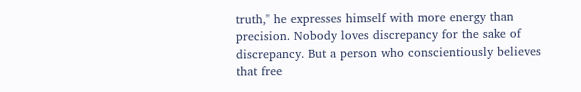truth," he expresses himself with more energy than precision. Nobody loves discrepancy for the sake of discrepancy. But a person who conscientiously believes that free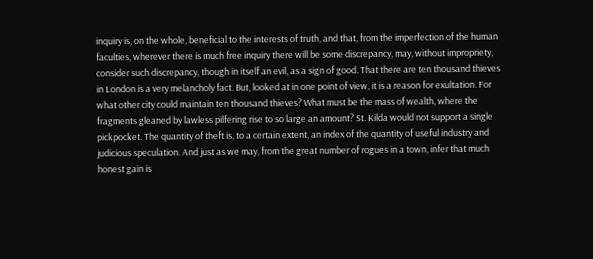inquiry is, on the whole, beneficial to the interests of truth, and that, from the imperfection of the human faculties, wherever there is much free inquiry there will be some discrepancy, may, without impropriety, consider such discrepancy, though in itself an evil, as a sign of good. That there are ten thousand thieves in London is a very melancholy fact. But, looked at in one point of view, it is a reason for exultation. For what other city could maintain ten thousand thieves? What must be the mass of wealth, where the fragments gleaned by lawless pilfering rise to so large an amount? St. Kilda would not support a single pickpocket. The quantity of theft is, to a certain extent, an index of the quantity of useful industry and judicious speculation. And just as we may, from the great number of rogues in a town, infer that much honest gain is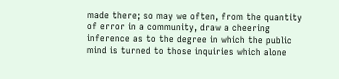made there; so may we often, from the quantity of error in a community, draw a cheering inference as to the degree in which the public mind is turned to those inquiries which alone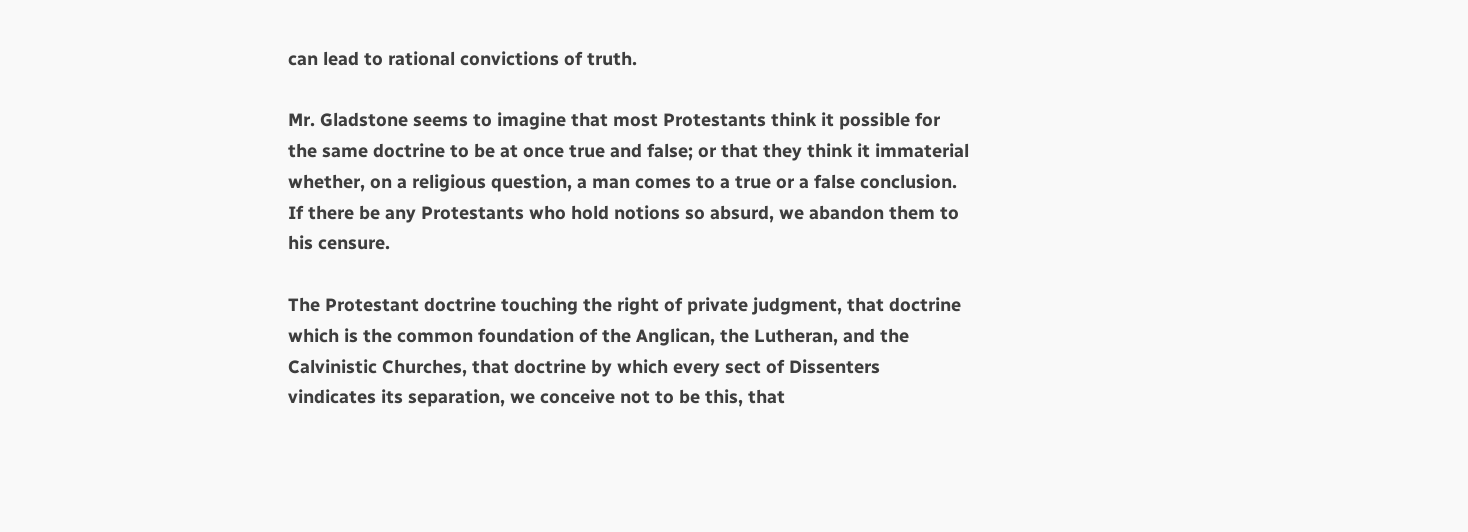can lead to rational convictions of truth.

Mr. Gladstone seems to imagine that most Protestants think it possible for the same doctrine to be at once true and false; or that they think it immaterial whether, on a religious question, a man comes to a true or a false conclusion. If there be any Protestants who hold notions so absurd, we abandon them to his censure.

The Protestant doctrine touching the right of private judgment, that doctrine which is the common foundation of the Anglican, the Lutheran, and the Calvinistic Churches, that doctrine by which every sect of Dissenters vindicates its separation, we conceive not to be this, that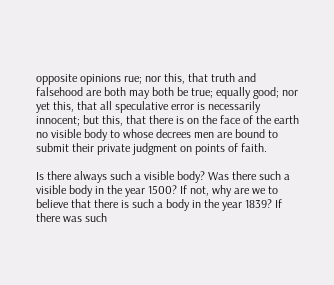opposite opinions rue; nor this, that truth and falsehood are both may both be true; equally good; nor yet this, that all speculative error is necessarily innocent; but this, that there is on the face of the earth no visible body to whose decrees men are bound to submit their private judgment on points of faith.

Is there always such a visible body? Was there such a visible body in the year 1500? If not, why are we to believe that there is such a body in the year 1839? If there was such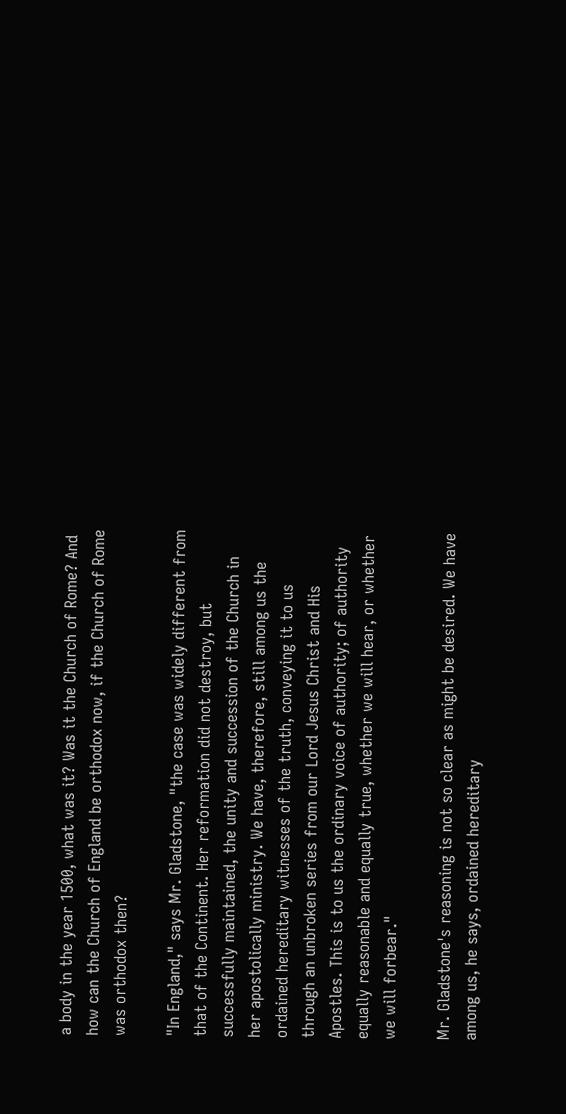a body in the year 1500, what was it? Was it the Church of Rome? And how can the Church of England be orthodox now, if the Church of Rome was orthodox then?

"In England," says Mr. Gladstone, "the case was widely different from that of the Continent. Her reformation did not destroy, but successfully maintained, the unity and succession of the Church in her apostolically ministry. We have, therefore, still among us the ordained hereditary witnesses of the truth, conveying it to us through an unbroken series from our Lord Jesus Christ and His Apostles. This is to us the ordinary voice of authority; of authority equally reasonable and equally true, whether we will hear, or whether we will forbear."

Mr. Gladstone's reasoning is not so clear as might be desired. We have among us, he says, ordained hereditary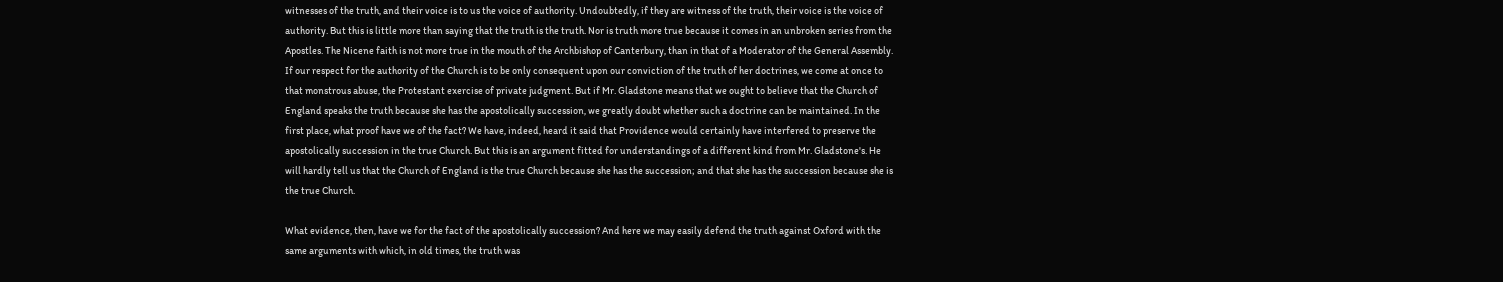witnesses of the truth, and their voice is to us the voice of authority. Undoubtedly, if they are witness of the truth, their voice is the voice of authority. But this is little more than saying that the truth is the truth. Nor is truth more true because it comes in an unbroken series from the Apostles. The Nicene faith is not more true in the mouth of the Archbishop of Canterbury, than in that of a Moderator of the General Assembly. If our respect for the authority of the Church is to be only consequent upon our conviction of the truth of her doctrines, we come at once to that monstrous abuse, the Protestant exercise of private judgment. But if Mr. Gladstone means that we ought to believe that the Church of England speaks the truth because she has the apostolically succession, we greatly doubt whether such a doctrine can be maintained. In the first place, what proof have we of the fact? We have, indeed, heard it said that Providence would certainly have interfered to preserve the apostolically succession in the true Church. But this is an argument fitted for understandings of a different kind from Mr. Gladstone's. He will hardly tell us that the Church of England is the true Church because she has the succession; and that she has the succession because she is the true Church.

What evidence, then, have we for the fact of the apostolically succession? And here we may easily defend the truth against Oxford with the same arguments with which, in old times, the truth was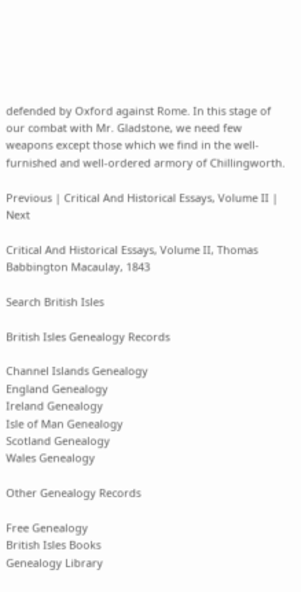defended by Oxford against Rome. In this stage of our combat with Mr. Gladstone, we need few weapons except those which we find in the well-furnished and well-ordered armory of Chillingworth.

Previous | Critical And Historical Essays, Volume II | Next

Critical And Historical Essays, Volume II, Thomas Babbington Macaulay, 1843

Search British Isles

British Isles Genealogy Records

Channel Islands Genealogy
England Genealogy
Ireland Genealogy
Isle of Man Genealogy
Scotland Genealogy
Wales Genealogy

Other Genealogy Records

Free Genealogy
British Isles Books
Genealogy Library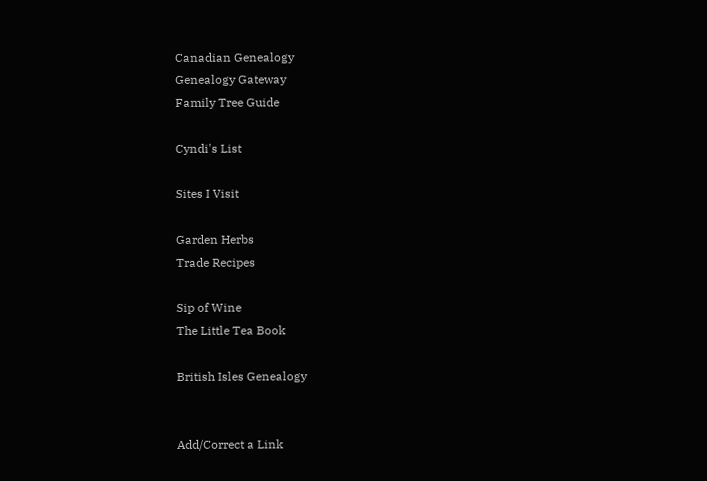Canadian Genealogy
Genealogy Gateway
Family Tree Guide

Cyndi's List

Sites I Visit

Garden Herbs
Trade Recipes

Sip of Wine
The Little Tea Book

British Isles Genealogy


Add/Correct a Link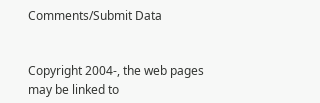Comments/Submit Data


Copyright 2004-, the web pages may be linked to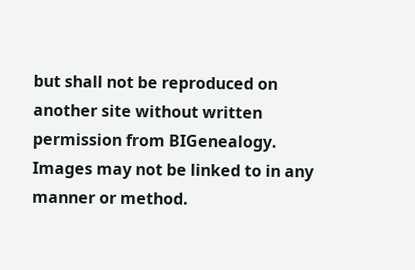but shall not be reproduced on another site without written permission from BIGenealogy. Images may not be linked to in any manner or method.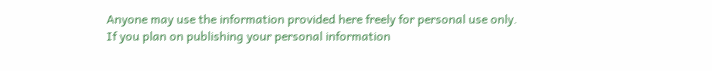Anyone may use the information provided here freely for personal use only. If you plan on publishing your personal information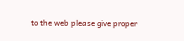to the web please give proper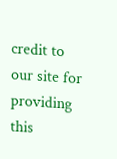credit to our site for providing this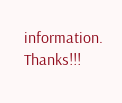information. Thanks!!!